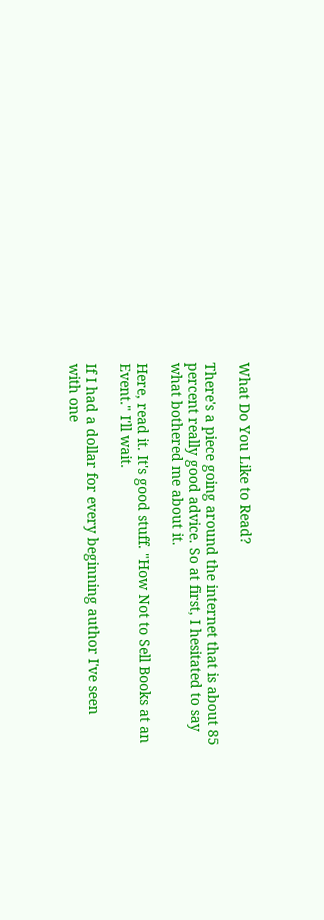What Do You Like to Read?

There's a piece going around the internet that is about 85 percent really good advice. So at first, I hesitated to say what bothered me about it.

Here, read it. It's good stuff. "How Not to Sell Books at an Event." I'll wait.

If I had a dollar for every beginning author I've seen with one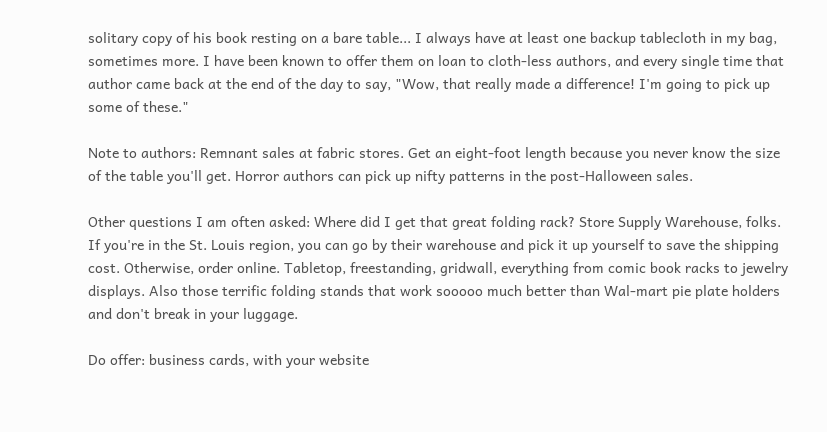solitary copy of his book resting on a bare table... I always have at least one backup tablecloth in my bag, sometimes more. I have been known to offer them on loan to cloth-less authors, and every single time that author came back at the end of the day to say, "Wow, that really made a difference! I'm going to pick up some of these."

Note to authors: Remnant sales at fabric stores. Get an eight-foot length because you never know the size of the table you'll get. Horror authors can pick up nifty patterns in the post-Halloween sales.

Other questions I am often asked: Where did I get that great folding rack? Store Supply Warehouse, folks. If you're in the St. Louis region, you can go by their warehouse and pick it up yourself to save the shipping cost. Otherwise, order online. Tabletop, freestanding, gridwall, everything from comic book racks to jewelry displays. Also those terrific folding stands that work sooooo much better than Wal-mart pie plate holders and don't break in your luggage.

Do offer: business cards, with your website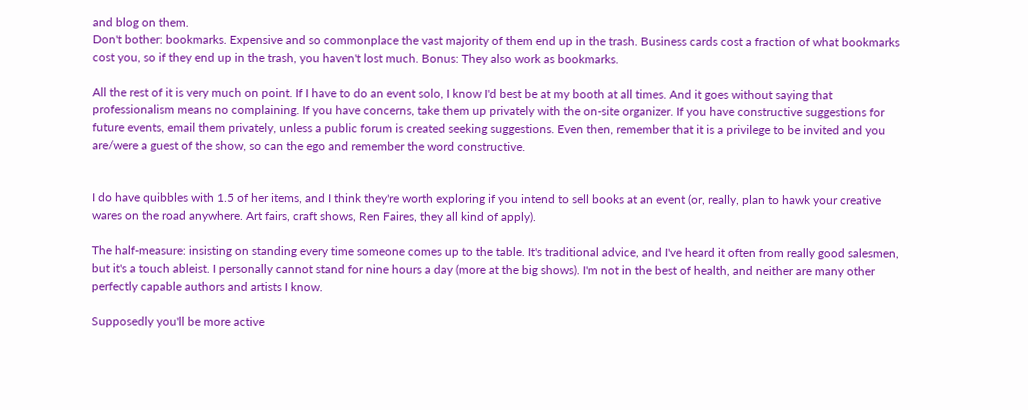and blog on them.
Don't bother: bookmarks. Expensive and so commonplace the vast majority of them end up in the trash. Business cards cost a fraction of what bookmarks cost you, so if they end up in the trash, you haven't lost much. Bonus: They also work as bookmarks.

All the rest of it is very much on point. If I have to do an event solo, I know I'd best be at my booth at all times. And it goes without saying that professionalism means no complaining. If you have concerns, take them up privately with the on-site organizer. If you have constructive suggestions for future events, email them privately, unless a public forum is created seeking suggestions. Even then, remember that it is a privilege to be invited and you are/were a guest of the show, so can the ego and remember the word constructive.


I do have quibbles with 1.5 of her items, and I think they're worth exploring if you intend to sell books at an event (or, really, plan to hawk your creative wares on the road anywhere. Art fairs, craft shows, Ren Faires, they all kind of apply).

The half-measure: insisting on standing every time someone comes up to the table. It's traditional advice, and I've heard it often from really good salesmen, but it's a touch ableist. I personally cannot stand for nine hours a day (more at the big shows). I'm not in the best of health, and neither are many other perfectly capable authors and artists I know.

Supposedly you'll be more active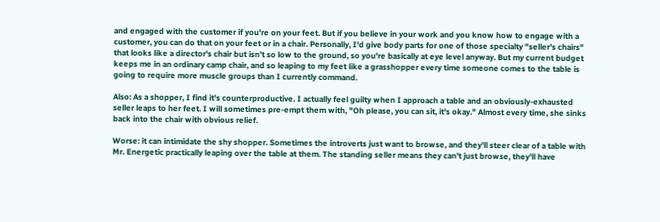and engaged with the customer if you're on your feet. But if you believe in your work and you know how to engage with a customer, you can do that on your feet or in a chair. Personally, I'd give body parts for one of those specialty "seller's chairs" that looks like a director's chair but isn't so low to the ground, so you're basically at eye level anyway. But my current budget keeps me in an ordinary camp chair, and so leaping to my feet like a grasshopper every time someone comes to the table is going to require more muscle groups than I currently command.

Also: As a shopper, I find it's counterproductive. I actually feel guilty when I approach a table and an obviously-exhausted seller leaps to her feet. I will sometimes pre-empt them with, "Oh please, you can sit, it's okay." Almost every time, she sinks back into the chair with obvious relief.

Worse: it can intimidate the shy shopper. Sometimes the introverts just want to browse, and they'll steer clear of a table with Mr. Energetic practically leaping over the table at them. The standing seller means they can't just browse, they'll have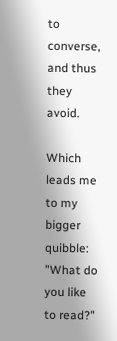to converse, and thus they avoid.

Which leads me to my bigger quibble: "What do you like to read?"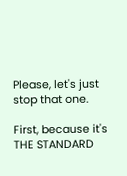Please, let's just stop that one.

First, because it's THE STANDARD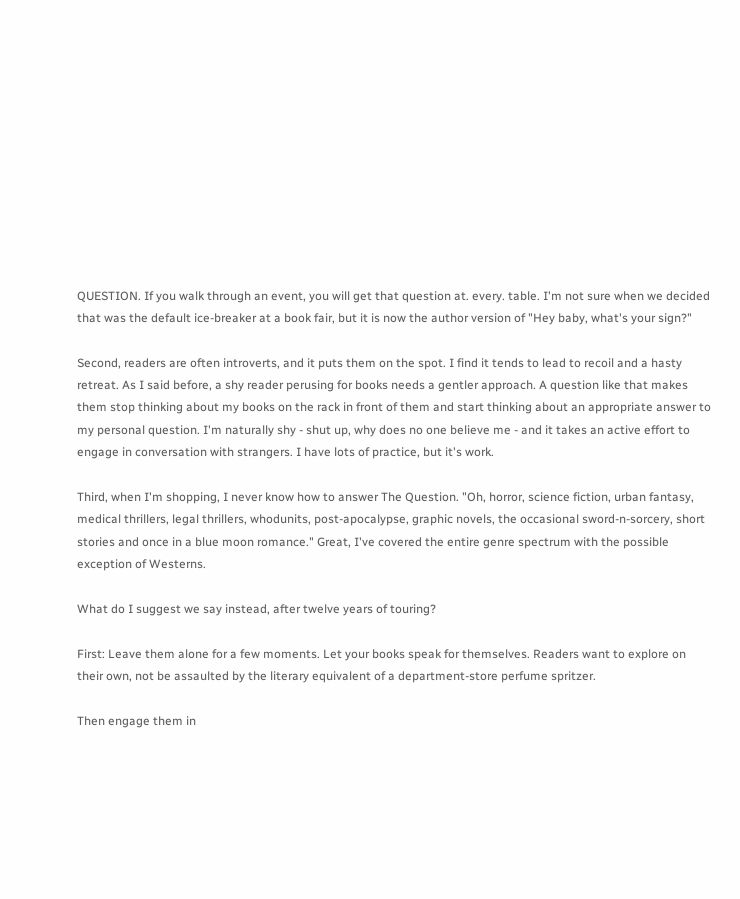QUESTION. If you walk through an event, you will get that question at. every. table. I'm not sure when we decided that was the default ice-breaker at a book fair, but it is now the author version of "Hey baby, what's your sign?"

Second, readers are often introverts, and it puts them on the spot. I find it tends to lead to recoil and a hasty retreat. As I said before, a shy reader perusing for books needs a gentler approach. A question like that makes them stop thinking about my books on the rack in front of them and start thinking about an appropriate answer to my personal question. I'm naturally shy - shut up, why does no one believe me - and it takes an active effort to engage in conversation with strangers. I have lots of practice, but it's work.

Third, when I'm shopping, I never know how to answer The Question. "Oh, horror, science fiction, urban fantasy, medical thrillers, legal thrillers, whodunits, post-apocalypse, graphic novels, the occasional sword-n-sorcery, short stories and once in a blue moon romance." Great, I've covered the entire genre spectrum with the possible exception of Westerns.

What do I suggest we say instead, after twelve years of touring?

First: Leave them alone for a few moments. Let your books speak for themselves. Readers want to explore on their own, not be assaulted by the literary equivalent of a department-store perfume spritzer.

Then engage them in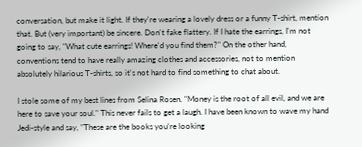conversation, but make it light. If they're wearing a lovely dress or a funny T-shirt, mention that. But (very important) be sincere. Don't fake flattery. If I hate the earrings, I'm not going to say, "What cute earrings! Where'd you find them?" On the other hand, conventions tend to have really amazing clothes and accessories, not to mention absolutely hilarious T-shirts, so it's not hard to find something to chat about.

I stole some of my best lines from Selina Rosen. "Money is the root of all evil, and we are here to save your soul." This never fails to get a laugh. I have been known to wave my hand Jedi-style and say, "These are the books you're looking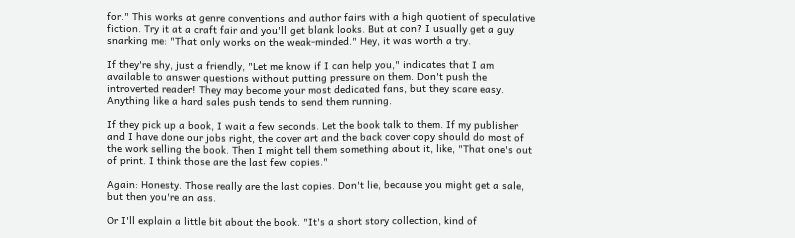for." This works at genre conventions and author fairs with a high quotient of speculative fiction. Try it at a craft fair and you'll get blank looks. But at con? I usually get a guy snarking me: "That only works on the weak-minded." Hey, it was worth a try.

If they're shy, just a friendly, "Let me know if I can help you," indicates that I am available to answer questions without putting pressure on them. Don't push the introverted reader! They may become your most dedicated fans, but they scare easy. Anything like a hard sales push tends to send them running.

If they pick up a book, I wait a few seconds. Let the book talk to them. If my publisher and I have done our jobs right, the cover art and the back cover copy should do most of the work selling the book. Then I might tell them something about it, like, "That one's out of print. I think those are the last few copies."

Again: Honesty. Those really are the last copies. Don't lie, because you might get a sale, but then you're an ass.

Or I'll explain a little bit about the book. "It's a short story collection, kind of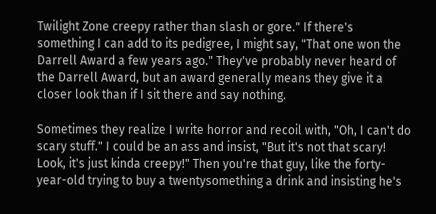Twilight Zone creepy rather than slash or gore." If there's something I can add to its pedigree, I might say, "That one won the Darrell Award a few years ago." They've probably never heard of the Darrell Award, but an award generally means they give it a closer look than if I sit there and say nothing.

Sometimes they realize I write horror and recoil with, "Oh, I can't do scary stuff." I could be an ass and insist, "But it's not that scary! Look, it's just kinda creepy!" Then you're that guy, like the forty-year-old trying to buy a twentysomething a drink and insisting he's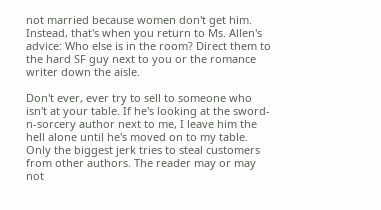not married because women don't get him. Instead, that's when you return to Ms. Allen's advice: Who else is in the room? Direct them to the hard SF guy next to you or the romance writer down the aisle.

Don't ever, ever try to sell to someone who isn't at your table. If he's looking at the sword-n-sorcery author next to me, I leave him the hell alone until he's moved on to my table. Only the biggest jerk tries to steal customers from other authors. The reader may or may not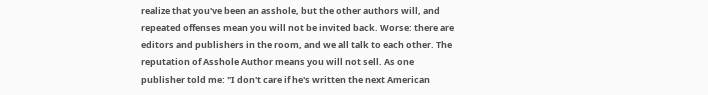realize that you've been an asshole, but the other authors will, and repeated offenses mean you will not be invited back. Worse: there are editors and publishers in the room, and we all talk to each other. The reputation of Asshole Author means you will not sell. As one publisher told me: "I don't care if he's written the next American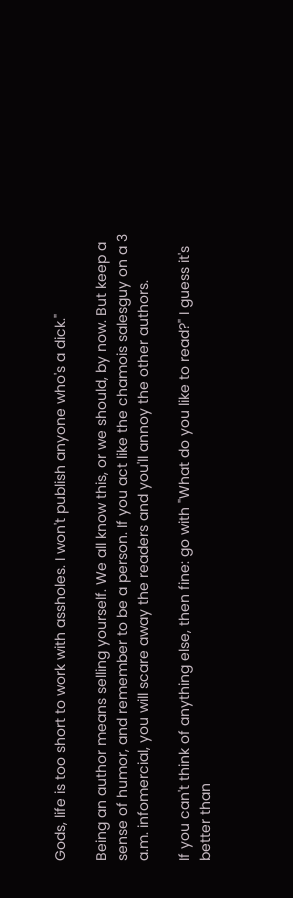Gods, life is too short to work with assholes. I won't publish anyone who's a dick."

Being an author means selling yourself. We all know this, or we should, by now. But keep a sense of humor, and remember to be a person. If you act like the chamois salesguy on a 3 a.m. infomercial, you will scare away the readers and you'll annoy the other authors.

If you can't think of anything else, then fine: go with "What do you like to read?" I guess it's better than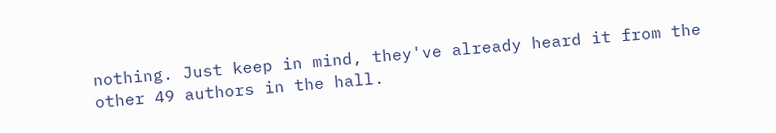nothing. Just keep in mind, they've already heard it from the other 49 authors in the hall.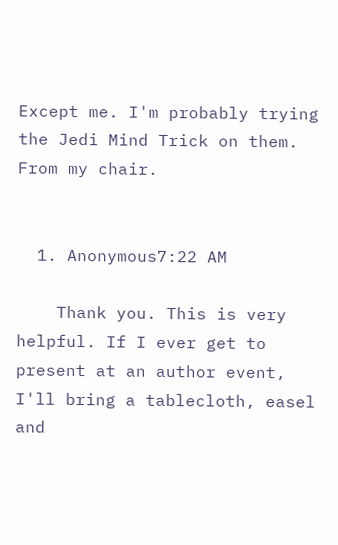Except me. I'm probably trying the Jedi Mind Trick on them. From my chair.


  1. Anonymous7:22 AM

    Thank you. This is very helpful. If I ever get to present at an author event, I'll bring a tablecloth, easel and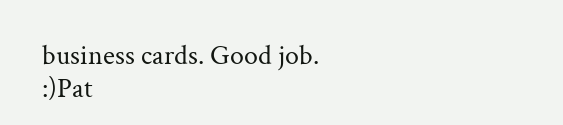business cards. Good job. :)Pat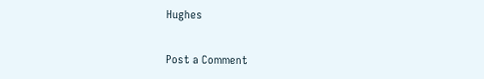Hughes


Post a Comment